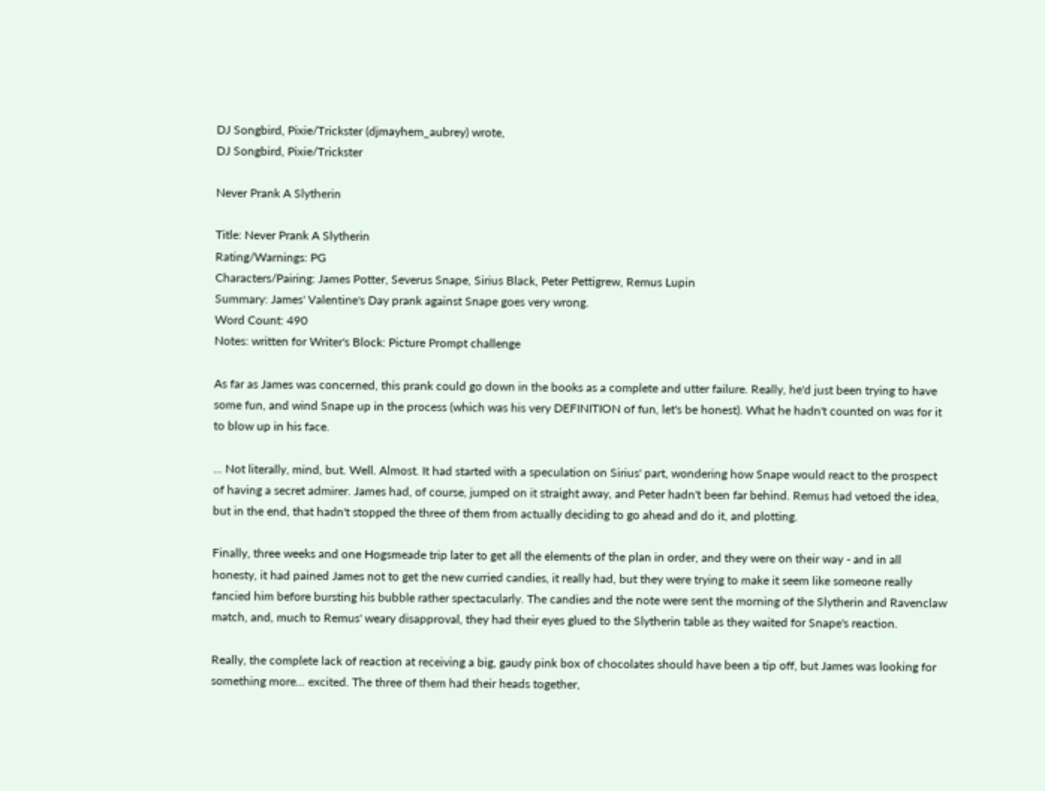DJ Songbird, Pixie/Trickster (djmayhem_aubrey) wrote,
DJ Songbird, Pixie/Trickster

Never Prank A Slytherin

Title: Never Prank A Slytherin
Rating/Warnings: PG
Characters/Pairing: James Potter, Severus Snape, Sirius Black, Peter Pettigrew, Remus Lupin
Summary: James' Valentine's Day prank against Snape goes very wrong.
Word Count: 490
Notes: written for Writer's Block: Picture Prompt challenge

As far as James was concerned, this prank could go down in the books as a complete and utter failure. Really, he'd just been trying to have some fun, and wind Snape up in the process (which was his very DEFINITION of fun, let's be honest). What he hadn't counted on was for it to blow up in his face.

... Not literally, mind, but. Well. Almost. It had started with a speculation on Sirius' part, wondering how Snape would react to the prospect of having a secret admirer. James had, of course, jumped on it straight away, and Peter hadn't been far behind. Remus had vetoed the idea, but in the end, that hadn't stopped the three of them from actually deciding to go ahead and do it, and plotting.

Finally, three weeks and one Hogsmeade trip later to get all the elements of the plan in order, and they were on their way - and in all honesty, it had pained James not to get the new curried candies, it really had, but they were trying to make it seem like someone really fancied him before bursting his bubble rather spectacularly. The candies and the note were sent the morning of the Slytherin and Ravenclaw match, and, much to Remus' weary disapproval, they had their eyes glued to the Slytherin table as they waited for Snape's reaction.

Really, the complete lack of reaction at receiving a big, gaudy pink box of chocolates should have been a tip off, but James was looking for something more... excited. The three of them had their heads together,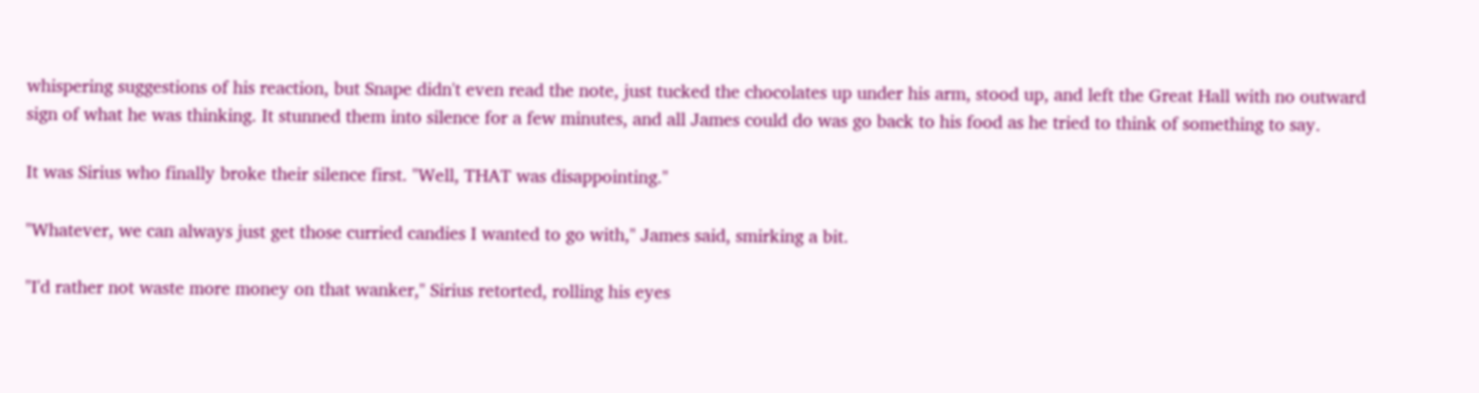whispering suggestions of his reaction, but Snape didn't even read the note, just tucked the chocolates up under his arm, stood up, and left the Great Hall with no outward sign of what he was thinking. It stunned them into silence for a few minutes, and all James could do was go back to his food as he tried to think of something to say.

It was Sirius who finally broke their silence first. "Well, THAT was disappointing."

"Whatever, we can always just get those curried candies I wanted to go with," James said, smirking a bit.

"I'd rather not waste more money on that wanker," Sirius retorted, rolling his eyes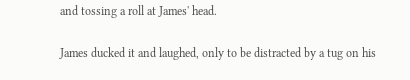and tossing a roll at James' head.

James ducked it and laughed, only to be distracted by a tug on his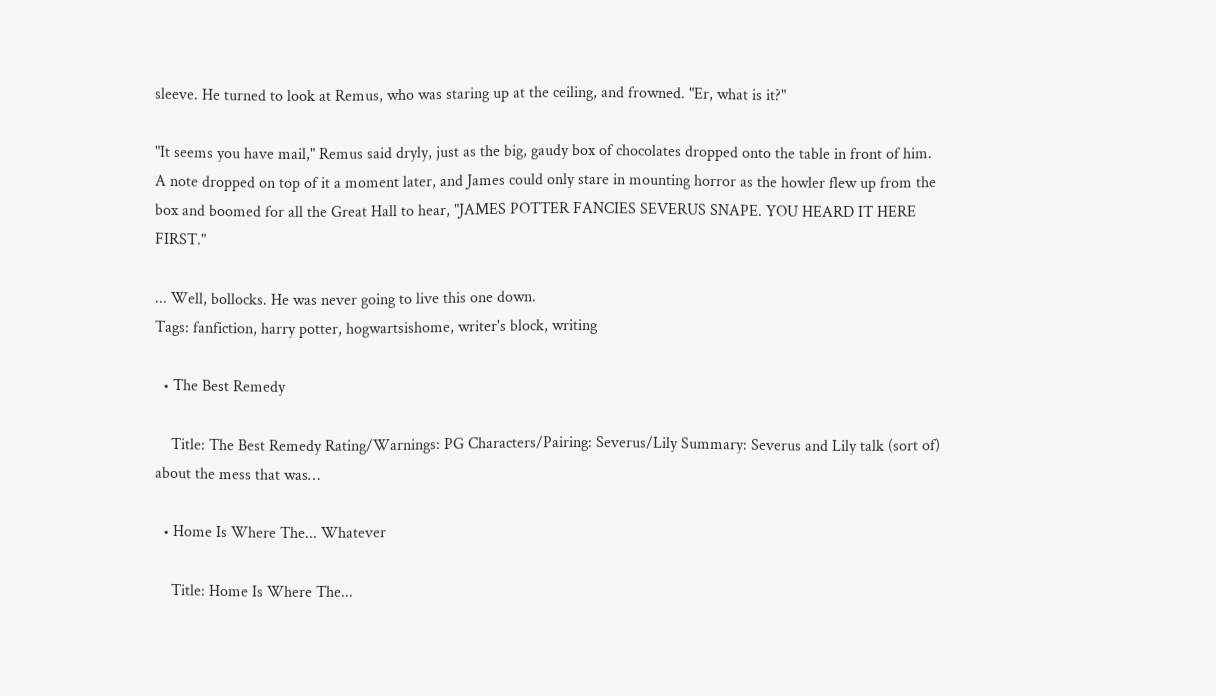sleeve. He turned to look at Remus, who was staring up at the ceiling, and frowned. "Er, what is it?"

"It seems you have mail," Remus said dryly, just as the big, gaudy box of chocolates dropped onto the table in front of him. A note dropped on top of it a moment later, and James could only stare in mounting horror as the howler flew up from the box and boomed for all the Great Hall to hear, "JAMES POTTER FANCIES SEVERUS SNAPE. YOU HEARD IT HERE FIRST."

... Well, bollocks. He was never going to live this one down.
Tags: fanfiction, harry potter, hogwartsishome, writer's block, writing

  • The Best Remedy

    Title: The Best Remedy Rating/Warnings: PG Characters/Pairing: Severus/Lily Summary: Severus and Lily talk (sort of) about the mess that was…

  • Home Is Where The... Whatever

    Title: Home Is Where The...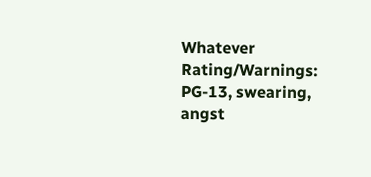Whatever Rating/Warnings: PG-13, swearing, angst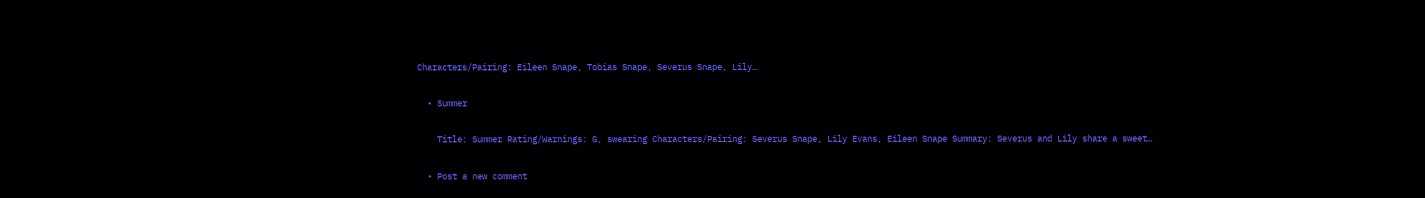Characters/Pairing: Eileen Snape, Tobias Snape, Severus Snape, Lily…

  • Summer

    Title: Summer Rating/Warnings: G, swearing Characters/Pairing: Severus Snape, Lily Evans, Eileen Snape Summary: Severus and Lily share a sweet…

  • Post a new comment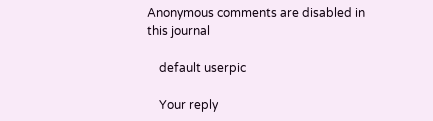Anonymous comments are disabled in this journal

    default userpic

    Your reply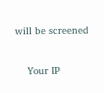will be screened

    Your IP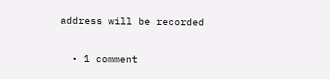address will be recorded

  • 1 comment